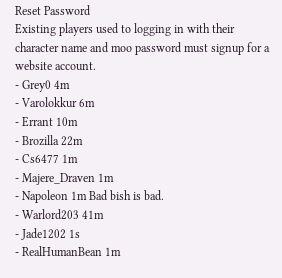Reset Password
Existing players used to logging in with their character name and moo password must signup for a website account.
- Grey0 4m
- Varolokkur 6m
- Errant 10m
- Brozilla 22m
- Cs6477 1m
- Majere_Draven 1m
- Napoleon 1m Bad bish is bad.
- Warlord203 41m
- Jade1202 1s
- RealHumanBean 1m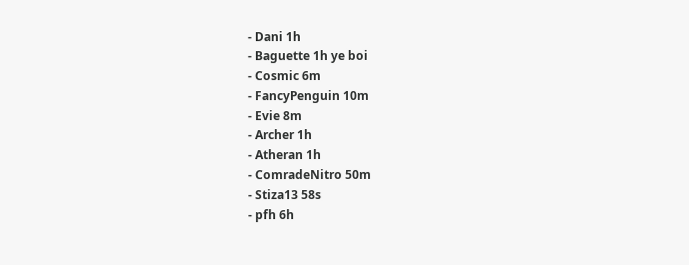- Dani 1h
- Baguette 1h ye boi
- Cosmic 6m
- FancyPenguin 10m
- Evie 8m
- Archer 1h
- Atheran 1h
- ComradeNitro 50m
- Stiza13 58s
- pfh 6h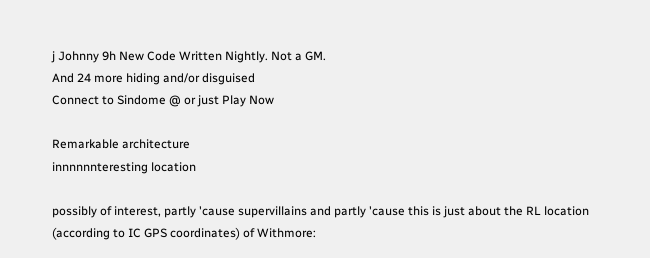j Johnny 9h New Code Written Nightly. Not a GM.
And 24 more hiding and/or disguised
Connect to Sindome @ or just Play Now

Remarkable architecture
innnnnnteresting location

possibly of interest, partly 'cause supervillains and partly 'cause this is just about the RL location (according to IC GPS coordinates) of Withmore: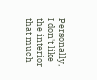Personally, I don't like the interior that much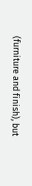(furniture and finish), but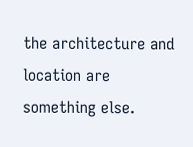the architecture and location are something else.